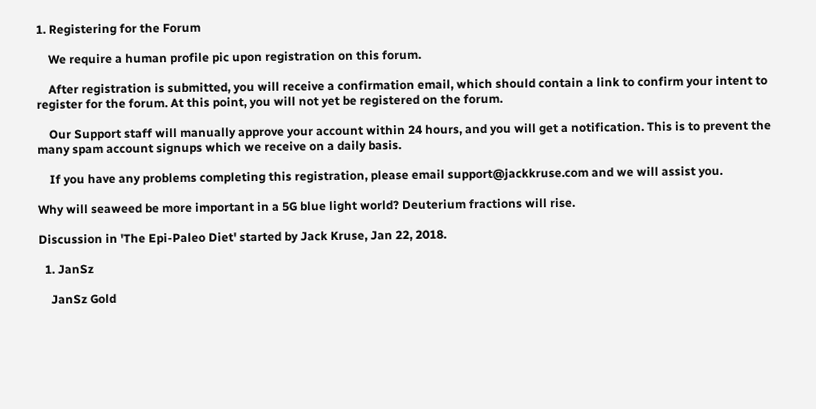1. Registering for the Forum

    We require a human profile pic upon registration on this forum.

    After registration is submitted, you will receive a confirmation email, which should contain a link to confirm your intent to register for the forum. At this point, you will not yet be registered on the forum.

    Our Support staff will manually approve your account within 24 hours, and you will get a notification. This is to prevent the many spam account signups which we receive on a daily basis.

    If you have any problems completing this registration, please email support@jackkruse.com and we will assist you.

Why will seaweed be more important in a 5G blue light world? Deuterium fractions will rise.

Discussion in 'The Epi-Paleo Diet' started by Jack Kruse, Jan 22, 2018.

  1. JanSz

    JanSz Gold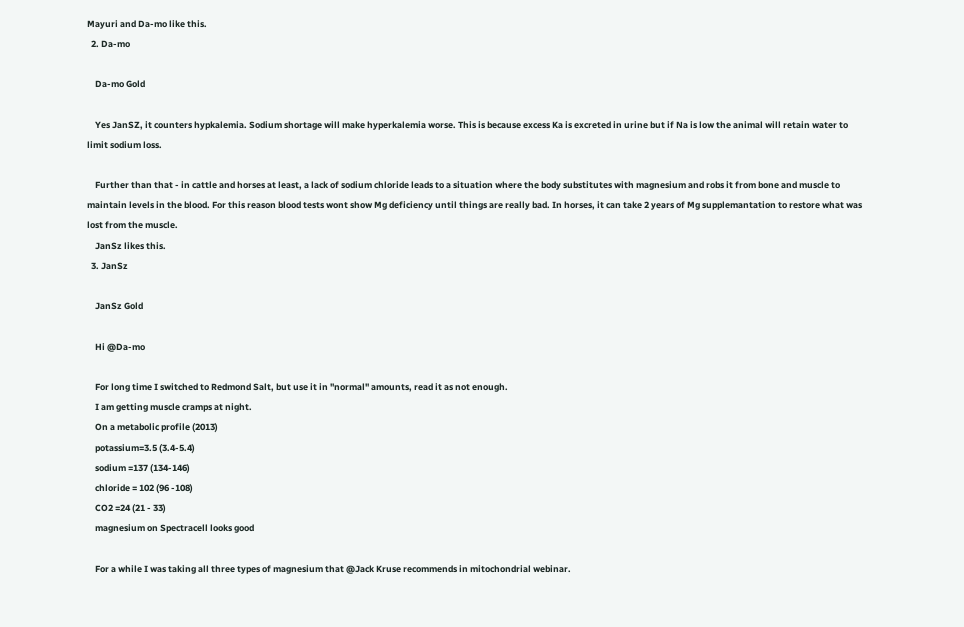Mayuri and Da-mo like this.
  2. Da-mo

    Da-mo Gold

    Yes JanSZ, it counters hypkalemia. Sodium shortage will make hyperkalemia worse. This is because excess Ka is excreted in urine but if Na is low the animal will retain water to limit sodium loss.

    Further than that - in cattle and horses at least, a lack of sodium chloride leads to a situation where the body substitutes with magnesium and robs it from bone and muscle to maintain levels in the blood. For this reason blood tests wont show Mg deficiency until things are really bad. In horses, it can take 2 years of Mg supplemantation to restore what was lost from the muscle.
    JanSz likes this.
  3. JanSz

    JanSz Gold

    Hi @Da-mo

    For long time I switched to Redmond Salt, but use it in "normal" amounts, read it as not enough.
    I am getting muscle cramps at night.
    On a metabolic profile (2013)
    potassium=3.5 (3.4-5.4)
    sodium =137 (134-146)
    chloride = 102 (96 -108)
    CO2 =24 (21 - 33)
    magnesium on Spectracell looks good

    For a while I was taking all three types of magnesium that @Jack Kruse recommends in mitochondrial webinar.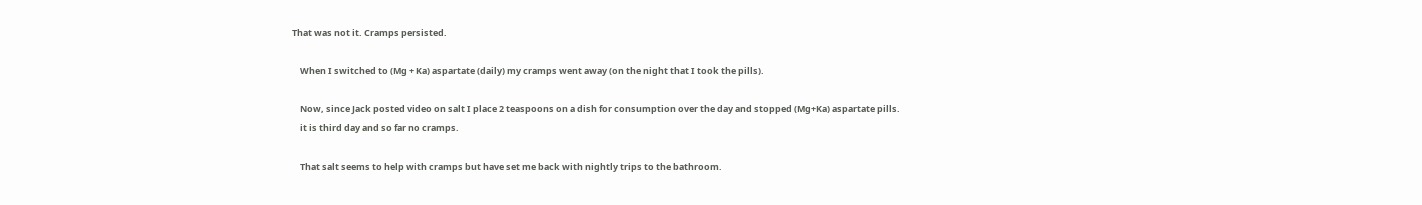That was not it. Cramps persisted.

    When I switched to (Mg + Ka) aspartate (daily) my cramps went away (on the night that I took the pills).

    Now, since Jack posted video on salt I place 2 teaspoons on a dish for consumption over the day and stopped (Mg+Ka) aspartate pills.
    it is third day and so far no cramps.

    That salt seems to help with cramps but have set me back with nightly trips to the bathroom.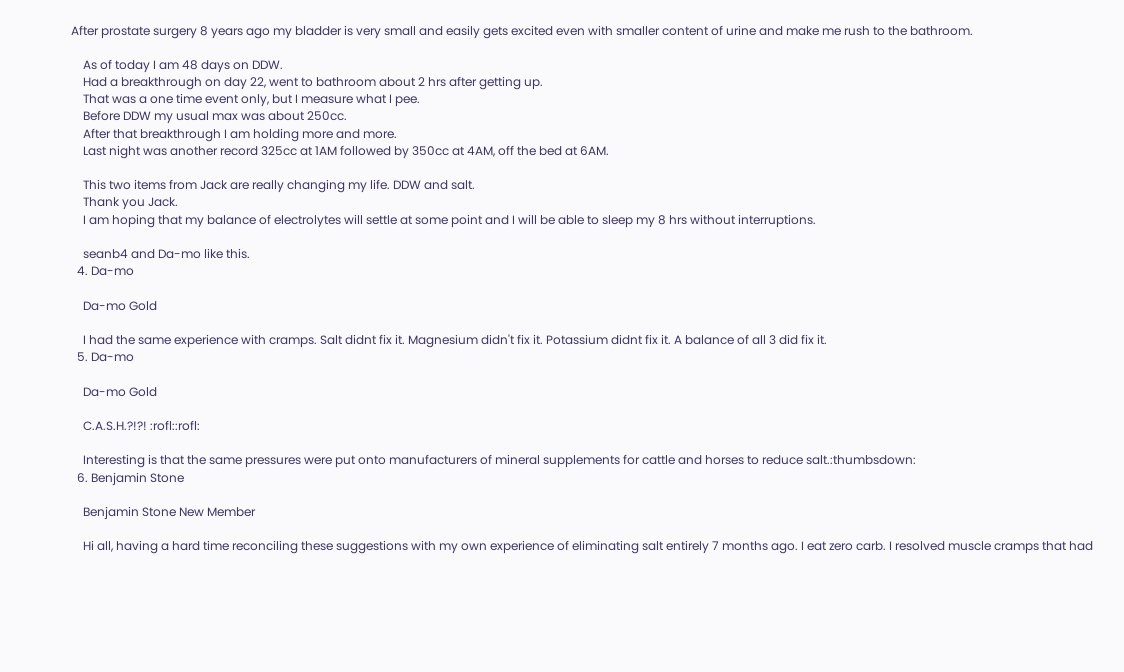After prostate surgery 8 years ago my bladder is very small and easily gets excited even with smaller content of urine and make me rush to the bathroom.

    As of today I am 48 days on DDW.
    Had a breakthrough on day 22, went to bathroom about 2 hrs after getting up.
    That was a one time event only, but I measure what I pee.
    Before DDW my usual max was about 250cc.
    After that breakthrough I am holding more and more.
    Last night was another record 325cc at 1AM followed by 350cc at 4AM, off the bed at 6AM.

    This two items from Jack are really changing my life. DDW and salt.
    Thank you Jack.
    I am hoping that my balance of electrolytes will settle at some point and I will be able to sleep my 8 hrs without interruptions.

    seanb4 and Da-mo like this.
  4. Da-mo

    Da-mo Gold

    I had the same experience with cramps. Salt didnt fix it. Magnesium didn't fix it. Potassium didnt fix it. A balance of all 3 did fix it.
  5. Da-mo

    Da-mo Gold

    C.A.S.H.?!?! :rofl::rofl:

    Interesting is that the same pressures were put onto manufacturers of mineral supplements for cattle and horses to reduce salt.:thumbsdown:
  6. Benjamin Stone

    Benjamin Stone New Member

    Hi all, having a hard time reconciling these suggestions with my own experience of eliminating salt entirely 7 months ago. I eat zero carb. I resolved muscle cramps that had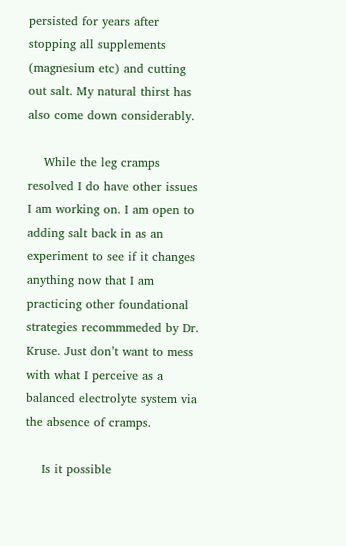persisted for years after stopping all supplements (magnesium etc) and cutting out salt. My natural thirst has also come down considerably.

    While the leg cramps resolved I do have other issues I am working on. I am open to adding salt back in as an experiment to see if it changes anything now that I am practicing other foundational strategies recommmeded by Dr. Kruse. Just don’t want to mess with what I perceive as a balanced electrolyte system via the absence of cramps.

    Is it possible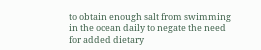to obtain enough salt from swimming in the ocean daily to negate the need for added dietary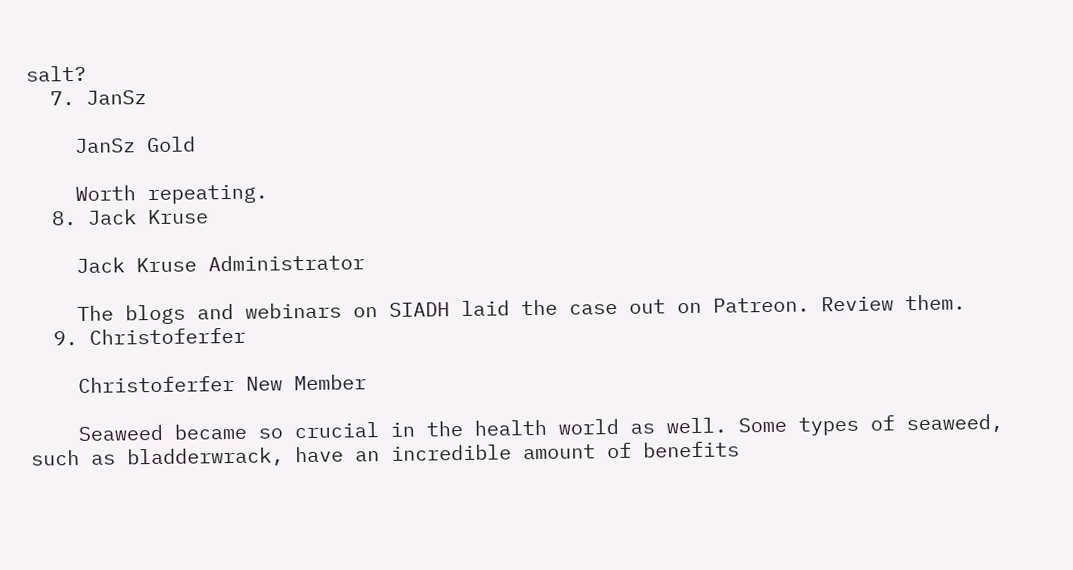salt?
  7. JanSz

    JanSz Gold

    Worth repeating.
  8. Jack Kruse

    Jack Kruse Administrator

    The blogs and webinars on SIADH laid the case out on Patreon. Review them.
  9. Christoferfer

    Christoferfer New Member

    Seaweed became so crucial in the health world as well. Some types of seaweed, such as bladderwrack, have an incredible amount of benefits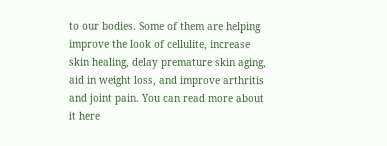to our bodies. Some of them are helping improve the look of cellulite, increase skin healing, delay premature skin aging, aid in weight loss, and improve arthritis and joint pain. You can read more about it here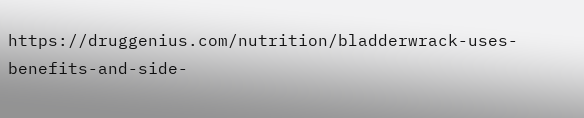https://druggenius.com/nutrition/bladderwrack-uses-benefits-and-side-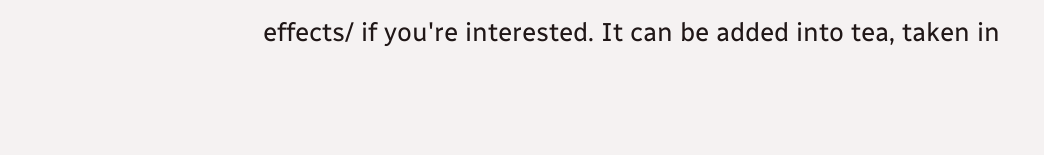effects/ if you're interested. It can be added into tea, taken in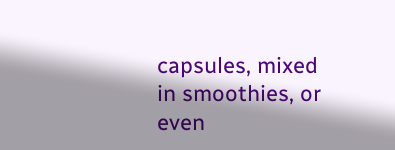capsules, mixed in smoothies, or even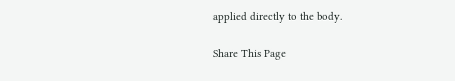applied directly to the body.

Share This Page